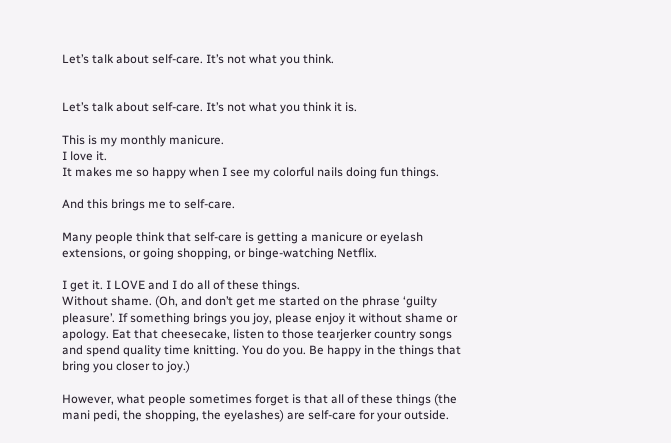Let’s talk about self-care. It’s not what you think.


Let’s talk about self-care. It’s not what you think it is.

This is my monthly manicure.
I love it.
It makes me so happy when I see my colorful nails doing fun things.

And this brings me to self-care.

Many people think that self-care is getting a manicure or eyelash extensions, or going shopping, or binge-watching Netflix.

I get it. I LOVE and I do all of these things.
Without shame. (Oh, and don’t get me started on the phrase ‘guilty pleasure’. If something brings you joy, please enjoy it without shame or apology. Eat that cheesecake, listen to those tearjerker country songs and spend quality time knitting. You do you. Be happy in the things that bring you closer to joy.)

However, what people sometimes forget is that all of these things (the mani pedi, the shopping, the eyelashes) are self-care for your outside.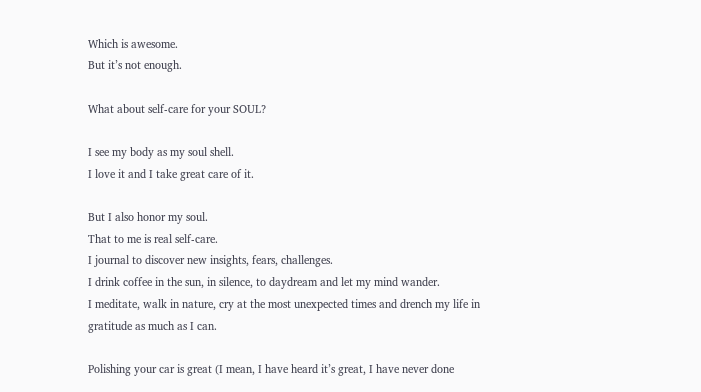Which is awesome.
But it’s not enough.

What about self-care for your SOUL?

I see my body as my soul shell.
I love it and I take great care of it.

But I also honor my soul.
That to me is real self-care.
I journal to discover new insights, fears, challenges.
I drink coffee in the sun, in silence, to daydream and let my mind wander.
I meditate, walk in nature, cry at the most unexpected times and drench my life in gratitude as much as I can.

Polishing your car is great (I mean, I have heard it’s great, I have never done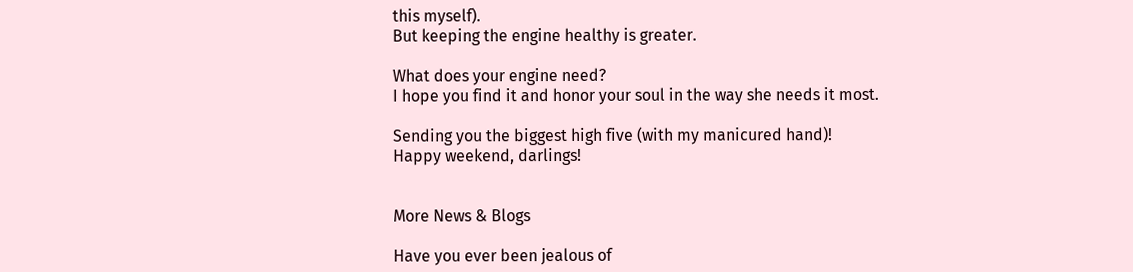this myself).
But keeping the engine healthy is greater.

What does your engine need?
I hope you find it and honor your soul in the way she needs it most.

Sending you the biggest high five (with my manicured hand)!
Happy weekend, darlings!


More News & Blogs

Have you ever been jealous of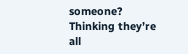someone? Thinking they’re all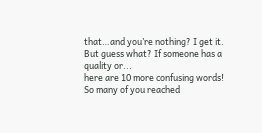that…and you’re nothing? I get it. But guess what? If someone has a quality or...
here are 10 more confusing words! So many of you reached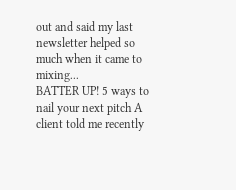out and said my last newsletter helped so much when it came to mixing...
BATTER UP! 5 ways to nail your next pitch A client told me recently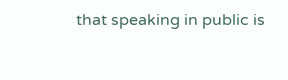that speaking in public is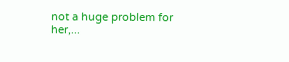not a huge problem for her,...